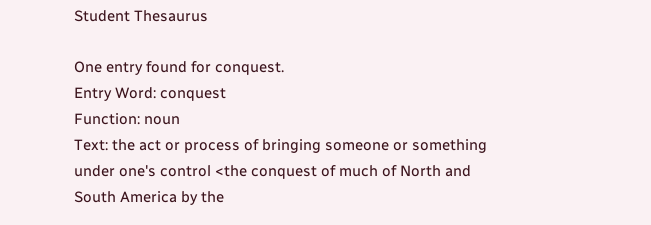Student Thesaurus

One entry found for conquest.
Entry Word: conquest
Function: noun
Text: the act or process of bringing someone or something under one's control <the conquest of much of North and South America by the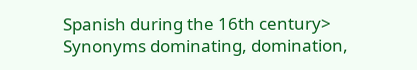Spanish during the 16th century>
Synonyms dominating, domination,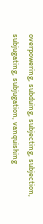overpowering, subduing, subjecting, subjection, subjugating, subjugation, vanquishing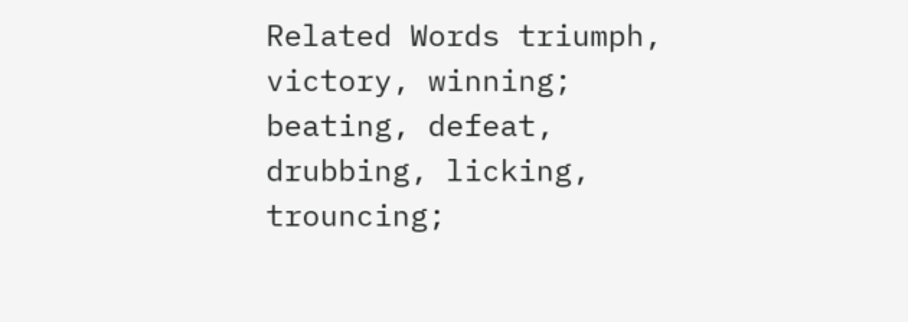Related Words triumph, victory, winning; beating, defeat, drubbing, licking, trouncing;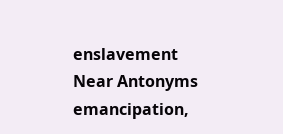enslavement
Near Antonyms emancipation,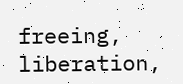freeing, liberation,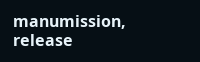manumission, release